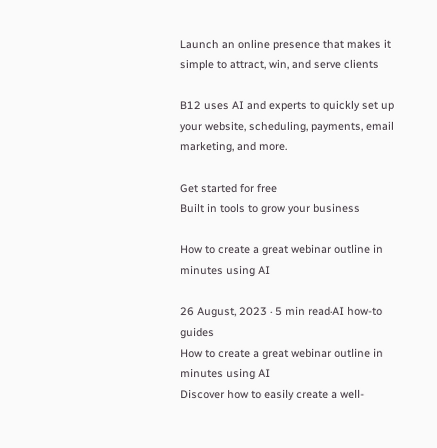Launch an online presence that makes it simple to attract, win, and serve clients

B12 uses AI and experts to quickly set up your website, scheduling, payments, email marketing, and more.

Get started for free
Built in tools to grow your business

How to create a great webinar outline in minutes using AI

26 August, 2023 · 5 min read·AI how-to guides
How to create a great webinar outline in minutes using AI
Discover how to easily create a well-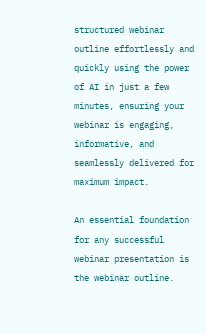structured webinar outline effortlessly and quickly using the power of AI in just a few minutes, ensuring your webinar is engaging, informative, and seamlessly delivered for maximum impact.

An essential foundation for any successful webinar presentation is the webinar outline.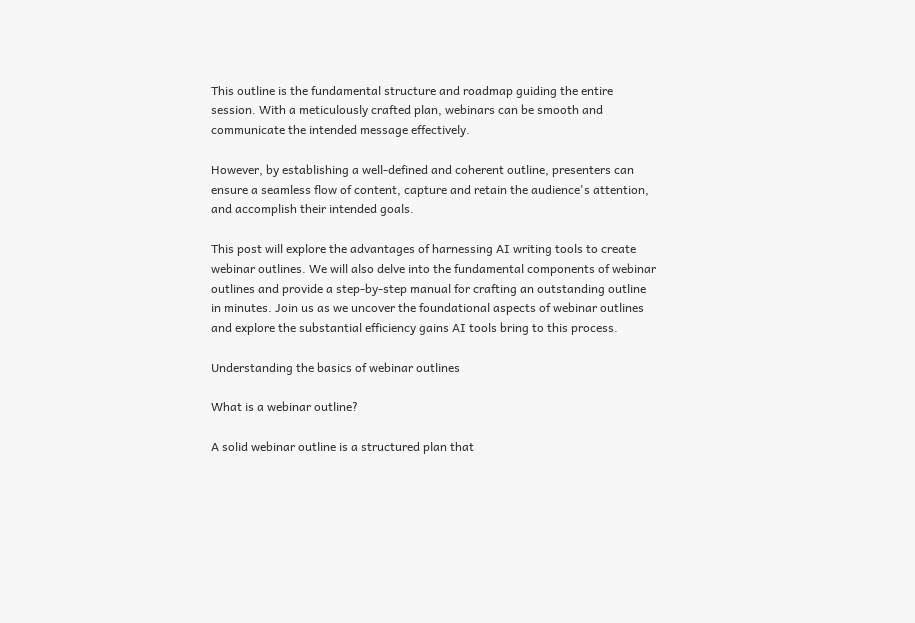This outline is the fundamental structure and roadmap guiding the entire session. With a meticulously crafted plan, webinars can be smooth and communicate the intended message effectively.

However, by establishing a well-defined and coherent outline, presenters can ensure a seamless flow of content, capture and retain the audience's attention, and accomplish their intended goals.

This post will explore the advantages of harnessing AI writing tools to create webinar outlines. We will also delve into the fundamental components of webinar outlines and provide a step-by-step manual for crafting an outstanding outline in minutes. Join us as we uncover the foundational aspects of webinar outlines and explore the substantial efficiency gains AI tools bring to this process.

Understanding the basics of webinar outlines

What is a webinar outline?

A solid webinar outline is a structured plan that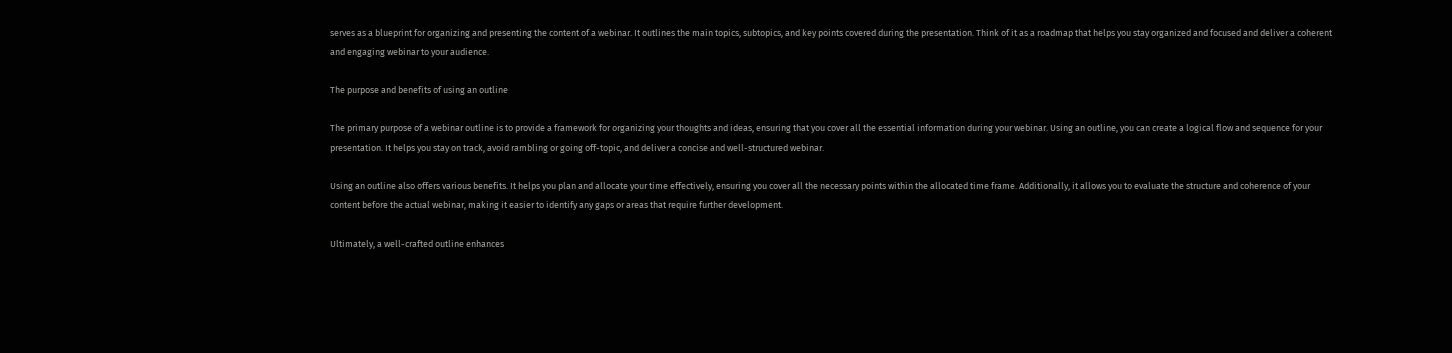serves as a blueprint for organizing and presenting the content of a webinar. It outlines the main topics, subtopics, and key points covered during the presentation. Think of it as a roadmap that helps you stay organized and focused and deliver a coherent and engaging webinar to your audience.

The purpose and benefits of using an outline

The primary purpose of a webinar outline is to provide a framework for organizing your thoughts and ideas, ensuring that you cover all the essential information during your webinar. Using an outline, you can create a logical flow and sequence for your presentation. It helps you stay on track, avoid rambling or going off-topic, and deliver a concise and well-structured webinar.

Using an outline also offers various benefits. It helps you plan and allocate your time effectively, ensuring you cover all the necessary points within the allocated time frame. Additionally, it allows you to evaluate the structure and coherence of your content before the actual webinar, making it easier to identify any gaps or areas that require further development.

Ultimately, a well-crafted outline enhances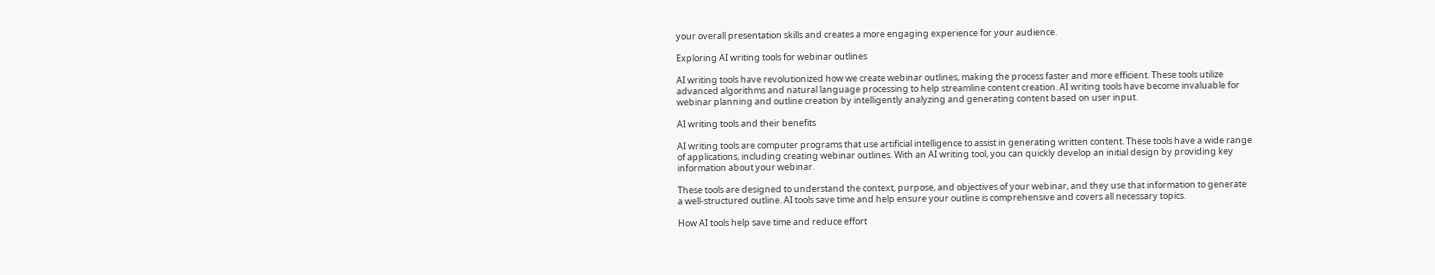your overall presentation skills and creates a more engaging experience for your audience.

Exploring AI writing tools for webinar outlines

AI writing tools have revolutionized how we create webinar outlines, making the process faster and more efficient. These tools utilize advanced algorithms and natural language processing to help streamline content creation. AI writing tools have become invaluable for webinar planning and outline creation by intelligently analyzing and generating content based on user input.

AI writing tools and their benefits

AI writing tools are computer programs that use artificial intelligence to assist in generating written content. These tools have a wide range of applications, including creating webinar outlines. With an AI writing tool, you can quickly develop an initial design by providing key information about your webinar.

These tools are designed to understand the context, purpose, and objectives of your webinar, and they use that information to generate a well-structured outline. AI tools save time and help ensure your outline is comprehensive and covers all necessary topics.

How AI tools help save time and reduce effort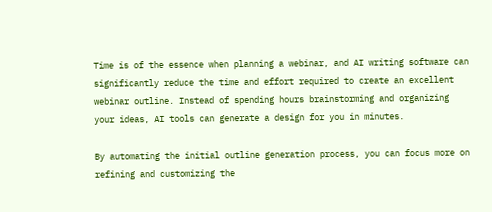Time is of the essence when planning a webinar, and AI writing software can significantly reduce the time and effort required to create an excellent webinar outline. Instead of spending hours brainstorming and organizing your ideas, AI tools can generate a design for you in minutes.

By automating the initial outline generation process, you can focus more on refining and customizing the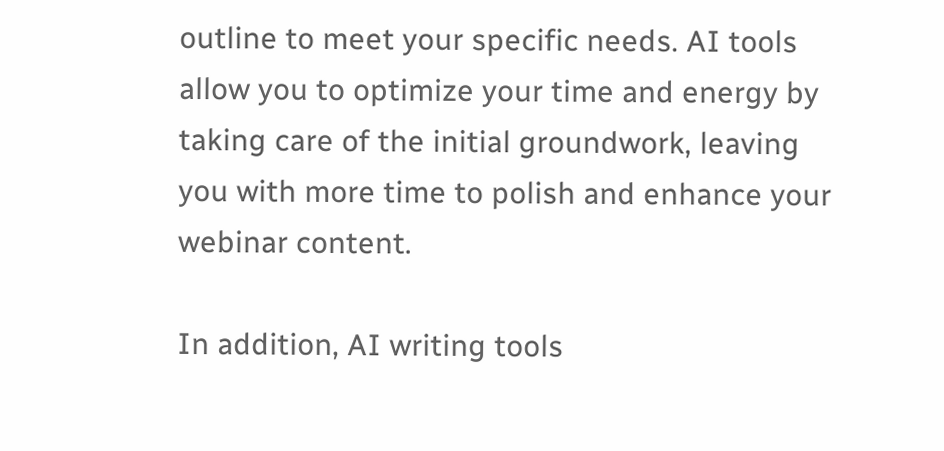outline to meet your specific needs. AI tools allow you to optimize your time and energy by taking care of the initial groundwork, leaving you with more time to polish and enhance your webinar content.

In addition, AI writing tools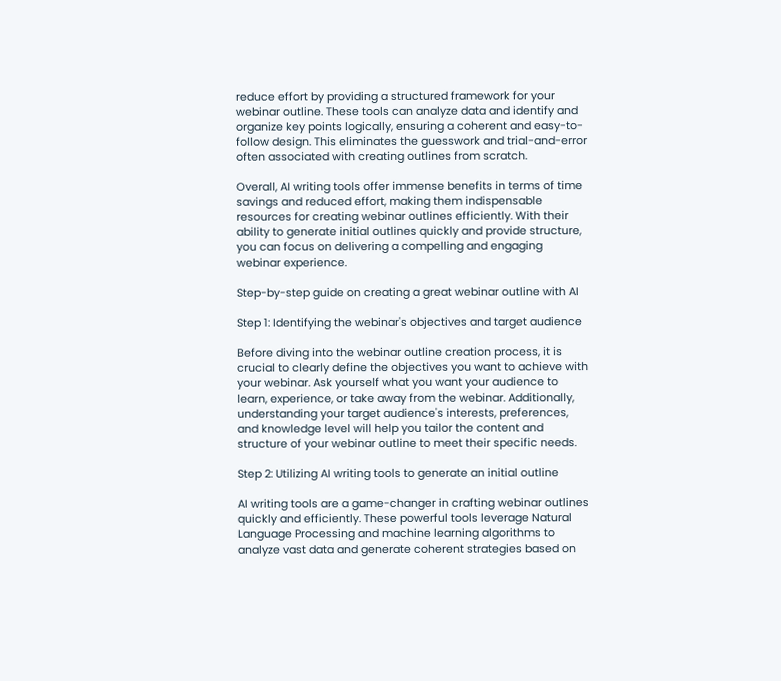reduce effort by providing a structured framework for your webinar outline. These tools can analyze data and identify and organize key points logically, ensuring a coherent and easy-to-follow design. This eliminates the guesswork and trial-and-error often associated with creating outlines from scratch.

Overall, AI writing tools offer immense benefits in terms of time savings and reduced effort, making them indispensable resources for creating webinar outlines efficiently. With their ability to generate initial outlines quickly and provide structure, you can focus on delivering a compelling and engaging webinar experience.

Step-by-step guide on creating a great webinar outline with AI

Step 1: Identifying the webinar's objectives and target audience

Before diving into the webinar outline creation process, it is crucial to clearly define the objectives you want to achieve with your webinar. Ask yourself what you want your audience to learn, experience, or take away from the webinar. Additionally, understanding your target audience's interests, preferences, and knowledge level will help you tailor the content and structure of your webinar outline to meet their specific needs.

Step 2: Utilizing AI writing tools to generate an initial outline

AI writing tools are a game-changer in crafting webinar outlines quickly and efficiently. These powerful tools leverage Natural Language Processing and machine learning algorithms to analyze vast data and generate coherent strategies based on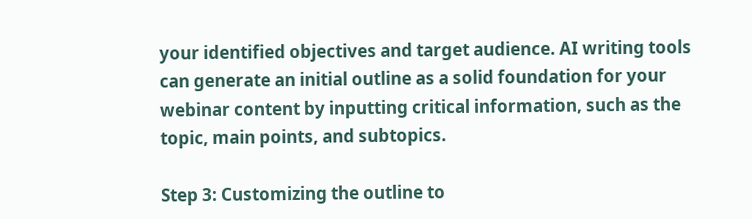your identified objectives and target audience. AI writing tools can generate an initial outline as a solid foundation for your webinar content by inputting critical information, such as the topic, main points, and subtopics.

Step 3: Customizing the outline to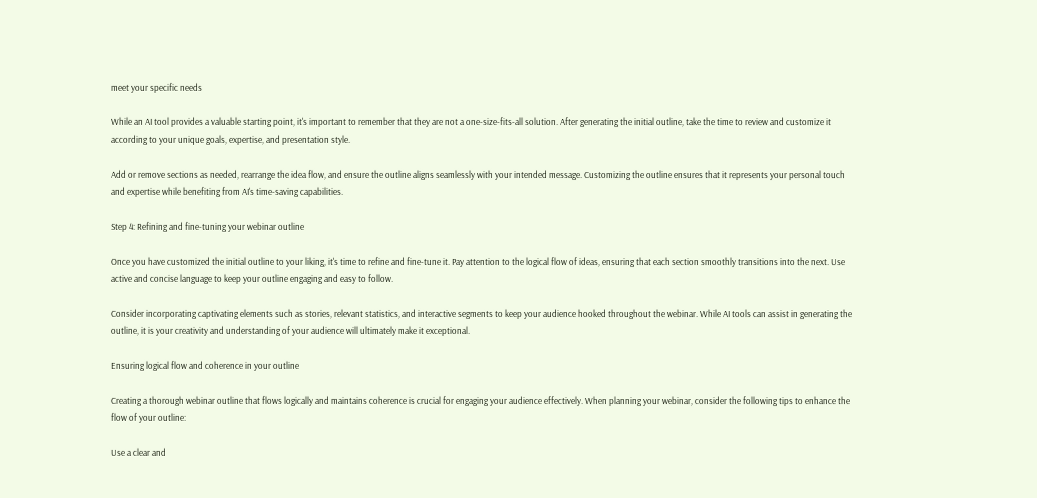meet your specific needs

While an AI tool provides a valuable starting point, it's important to remember that they are not a one-size-fits-all solution. After generating the initial outline, take the time to review and customize it according to your unique goals, expertise, and presentation style.

Add or remove sections as needed, rearrange the idea flow, and ensure the outline aligns seamlessly with your intended message. Customizing the outline ensures that it represents your personal touch and expertise while benefiting from AI's time-saving capabilities.

Step 4: Refining and fine-tuning your webinar outline

Once you have customized the initial outline to your liking, it's time to refine and fine-tune it. Pay attention to the logical flow of ideas, ensuring that each section smoothly transitions into the next. Use active and concise language to keep your outline engaging and easy to follow.

Consider incorporating captivating elements such as stories, relevant statistics, and interactive segments to keep your audience hooked throughout the webinar. While AI tools can assist in generating the outline, it is your creativity and understanding of your audience will ultimately make it exceptional.

Ensuring logical flow and coherence in your outline

Creating a thorough webinar outline that flows logically and maintains coherence is crucial for engaging your audience effectively. When planning your webinar, consider the following tips to enhance the flow of your outline:

Use a clear and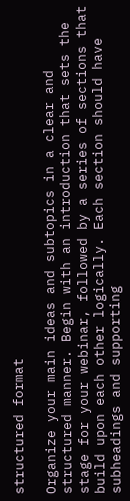structured format

Organize your main ideas and subtopics in a clear and structured manner. Begin with an introduction that sets the stage for your webinar, followed by a series of sections that build upon each other logically. Each section should have subheadings and supporting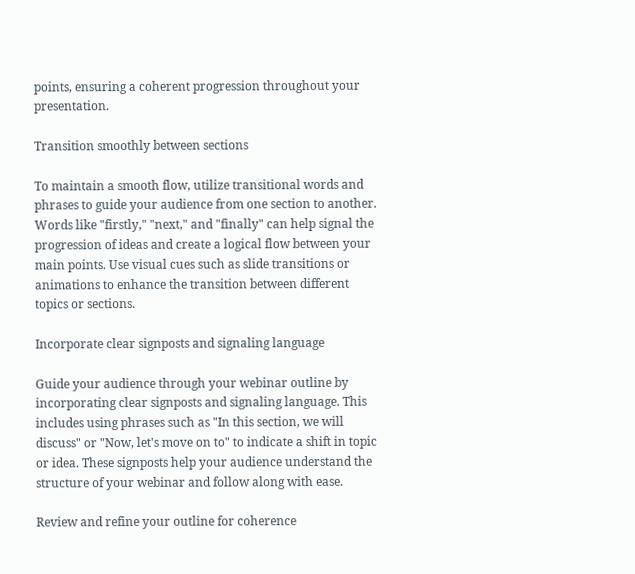points, ensuring a coherent progression throughout your presentation.

Transition smoothly between sections

To maintain a smooth flow, utilize transitional words and phrases to guide your audience from one section to another. Words like "firstly," "next," and "finally" can help signal the progression of ideas and create a logical flow between your main points. Use visual cues such as slide transitions or animations to enhance the transition between different topics or sections.

Incorporate clear signposts and signaling language

Guide your audience through your webinar outline by incorporating clear signposts and signaling language. This includes using phrases such as "In this section, we will discuss" or "Now, let's move on to" to indicate a shift in topic or idea. These signposts help your audience understand the structure of your webinar and follow along with ease.

Review and refine your outline for coherence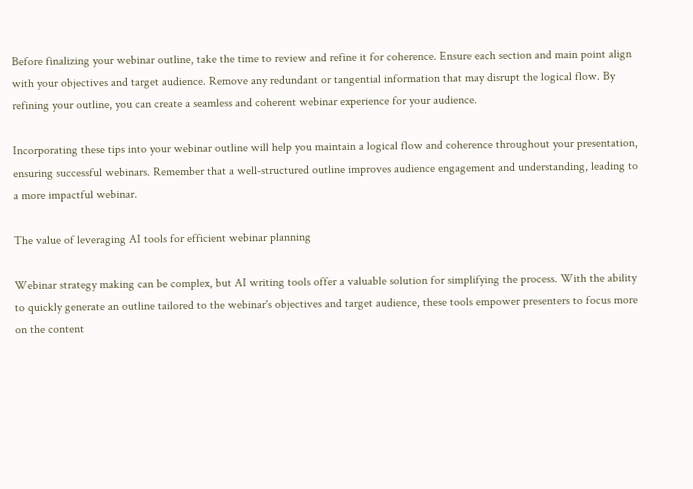Before finalizing your webinar outline, take the time to review and refine it for coherence. Ensure each section and main point align with your objectives and target audience. Remove any redundant or tangential information that may disrupt the logical flow. By refining your outline, you can create a seamless and coherent webinar experience for your audience.

Incorporating these tips into your webinar outline will help you maintain a logical flow and coherence throughout your presentation, ensuring successful webinars. Remember that a well-structured outline improves audience engagement and understanding, leading to a more impactful webinar.

The value of leveraging AI tools for efficient webinar planning

Webinar strategy making can be complex, but AI writing tools offer a valuable solution for simplifying the process. With the ability to quickly generate an outline tailored to the webinar's objectives and target audience, these tools empower presenters to focus more on the content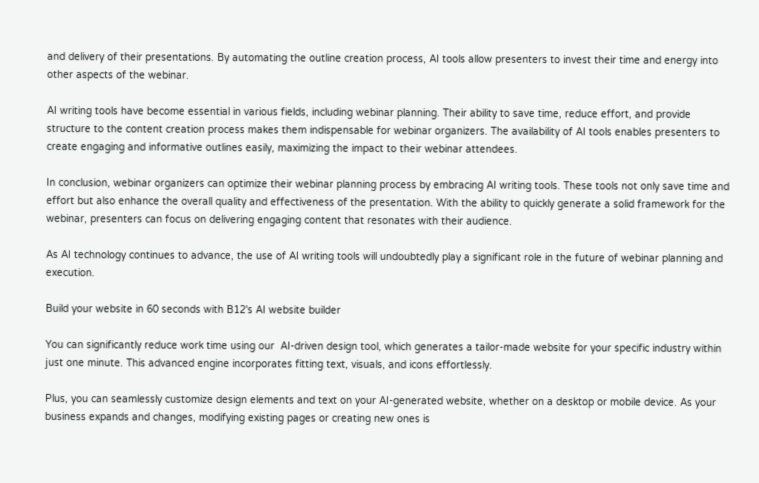and delivery of their presentations. By automating the outline creation process, AI tools allow presenters to invest their time and energy into other aspects of the webinar.

AI writing tools have become essential in various fields, including webinar planning. Their ability to save time, reduce effort, and provide structure to the content creation process makes them indispensable for webinar organizers. The availability of AI tools enables presenters to create engaging and informative outlines easily, maximizing the impact to their webinar attendees.

In conclusion, webinar organizers can optimize their webinar planning process by embracing AI writing tools. These tools not only save time and effort but also enhance the overall quality and effectiveness of the presentation. With the ability to quickly generate a solid framework for the webinar, presenters can focus on delivering engaging content that resonates with their audience.

As AI technology continues to advance, the use of AI writing tools will undoubtedly play a significant role in the future of webinar planning and execution.

Build your website in 60 seconds with B12's AI website builder

You can significantly reduce work time using our  AI-driven design tool, which generates a tailor-made website for your specific industry within just one minute. This advanced engine incorporates fitting text, visuals, and icons effortlessly.

Plus, you can seamlessly customize design elements and text on your AI-generated website, whether on a desktop or mobile device. As your business expands and changes, modifying existing pages or creating new ones is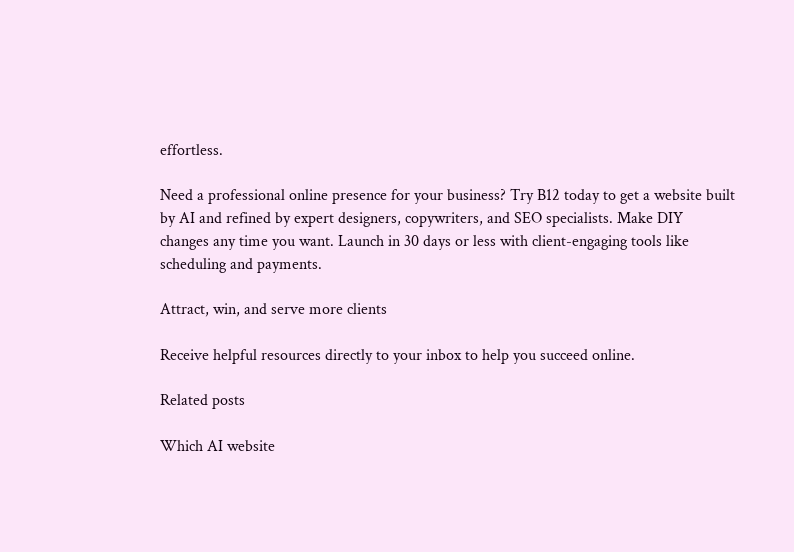effortless.

Need a professional online presence for your business? Try B12 today to get a website built by AI and refined by expert designers, copywriters, and SEO specialists. Make DIY changes any time you want. Launch in 30 days or less with client-engaging tools like scheduling and payments.

Attract, win, and serve more clients

Receive helpful resources directly to your inbox to help you succeed online.

Related posts

Which AI website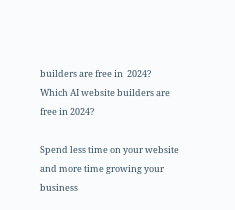builders are free in  2024?
Which AI website builders are free in 2024?

Spend less time on your website and more time growing your business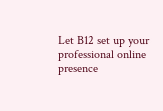Let B12 set up your professional online presence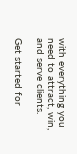with everything you need to attract, win, and serve clients.

Get started for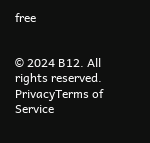free


© 2024 B12. All rights reserved.
PrivacyTerms of Service